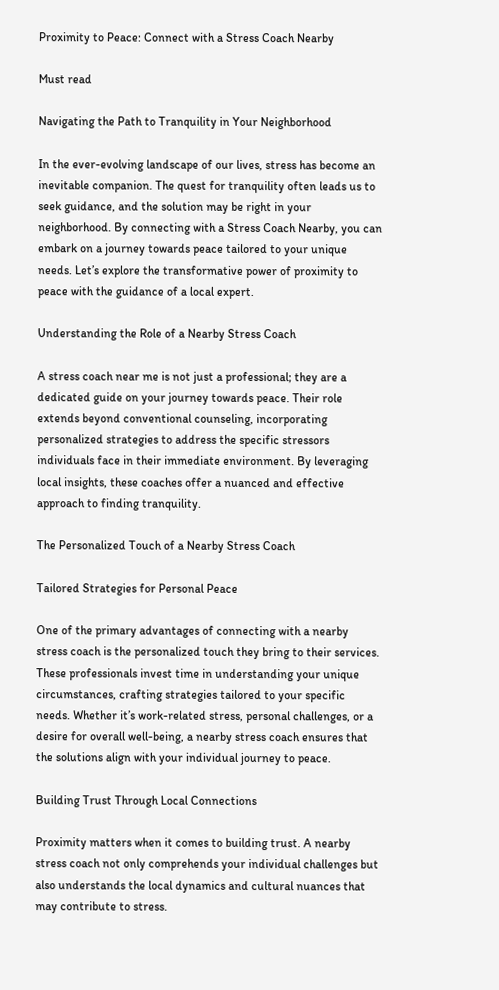Proximity to Peace: Connect with a Stress Coach Nearby

Must read

Navigating the Path to Tranquility in Your Neighborhood

In the ever-evolving landscape of our lives, stress has become an inevitable companion. The quest for tranquility often leads us to seek guidance, and the solution may be right in your neighborhood. By connecting with a Stress Coach Nearby, you can embark on a journey towards peace tailored to your unique needs. Let’s explore the transformative power of proximity to peace with the guidance of a local expert.

Understanding the Role of a Nearby Stress Coach

A stress coach near me is not just a professional; they are a dedicated guide on your journey towards peace. Their role extends beyond conventional counseling, incorporating personalized strategies to address the specific stressors individuals face in their immediate environment. By leveraging local insights, these coaches offer a nuanced and effective approach to finding tranquility.

The Personalized Touch of a Nearby Stress Coach

Tailored Strategies for Personal Peace

One of the primary advantages of connecting with a nearby stress coach is the personalized touch they bring to their services. These professionals invest time in understanding your unique circumstances, crafting strategies tailored to your specific needs. Whether it’s work-related stress, personal challenges, or a desire for overall well-being, a nearby stress coach ensures that the solutions align with your individual journey to peace.

Building Trust Through Local Connections

Proximity matters when it comes to building trust. A nearby stress coach not only comprehends your individual challenges but also understands the local dynamics and cultural nuances that may contribute to stress.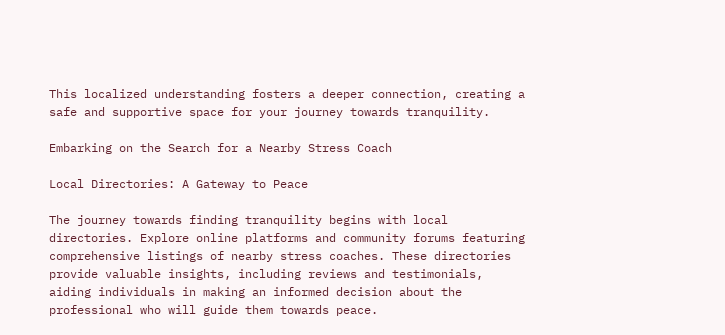This localized understanding fosters a deeper connection, creating a safe and supportive space for your journey towards tranquility.

Embarking on the Search for a Nearby Stress Coach

Local Directories: A Gateway to Peace

The journey towards finding tranquility begins with local directories. Explore online platforms and community forums featuring comprehensive listings of nearby stress coaches. These directories provide valuable insights, including reviews and testimonials, aiding individuals in making an informed decision about the professional who will guide them towards peace.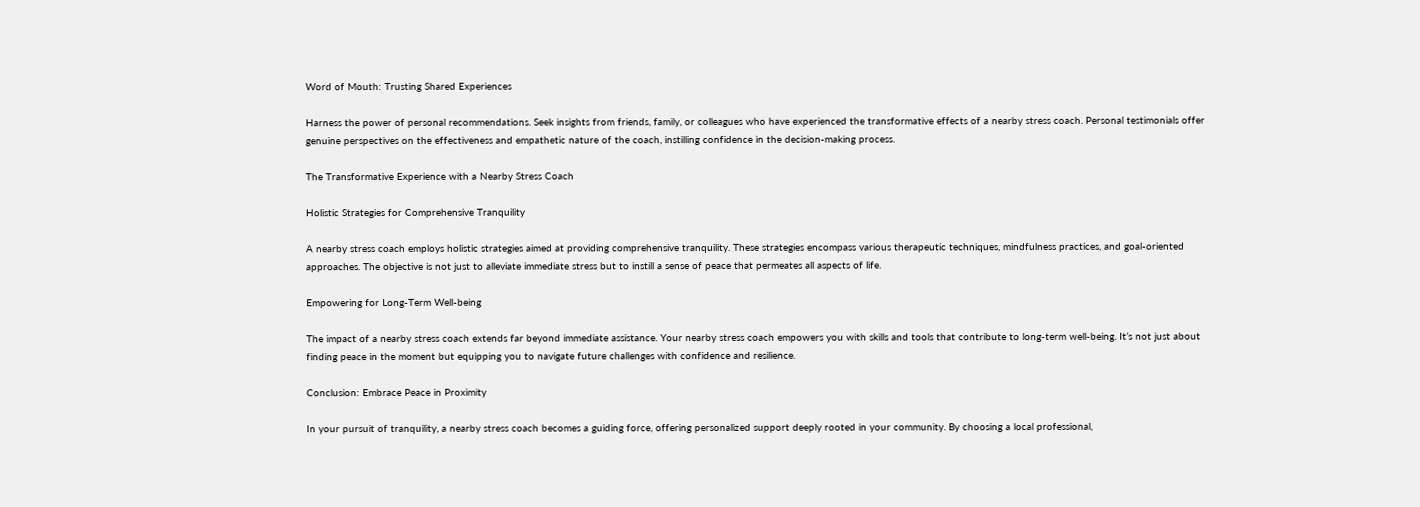Word of Mouth: Trusting Shared Experiences

Harness the power of personal recommendations. Seek insights from friends, family, or colleagues who have experienced the transformative effects of a nearby stress coach. Personal testimonials offer genuine perspectives on the effectiveness and empathetic nature of the coach, instilling confidence in the decision-making process.

The Transformative Experience with a Nearby Stress Coach

Holistic Strategies for Comprehensive Tranquility

A nearby stress coach employs holistic strategies aimed at providing comprehensive tranquility. These strategies encompass various therapeutic techniques, mindfulness practices, and goal-oriented approaches. The objective is not just to alleviate immediate stress but to instill a sense of peace that permeates all aspects of life.

Empowering for Long-Term Well-being

The impact of a nearby stress coach extends far beyond immediate assistance. Your nearby stress coach empowers you with skills and tools that contribute to long-term well-being. It’s not just about finding peace in the moment but equipping you to navigate future challenges with confidence and resilience.

Conclusion: Embrace Peace in Proximity

In your pursuit of tranquility, a nearby stress coach becomes a guiding force, offering personalized support deeply rooted in your community. By choosing a local professional,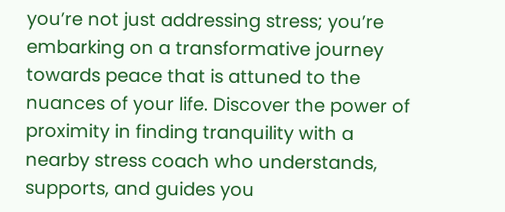you’re not just addressing stress; you’re embarking on a transformative journey towards peace that is attuned to the nuances of your life. Discover the power of proximity in finding tranquility with a nearby stress coach who understands, supports, and guides you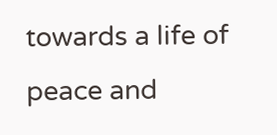towards a life of peace and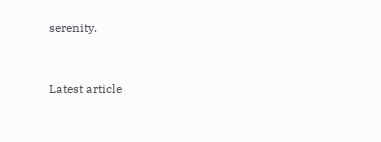serenity.


Latest article